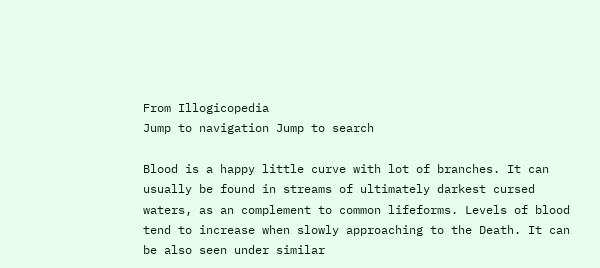From Illogicopedia
Jump to navigation Jump to search

Blood is a happy little curve with lot of branches. It can usually be found in streams of ultimately darkest cursed waters, as an complement to common lifeforms. Levels of blood tend to increase when slowly approaching to the Death. It can be also seen under similar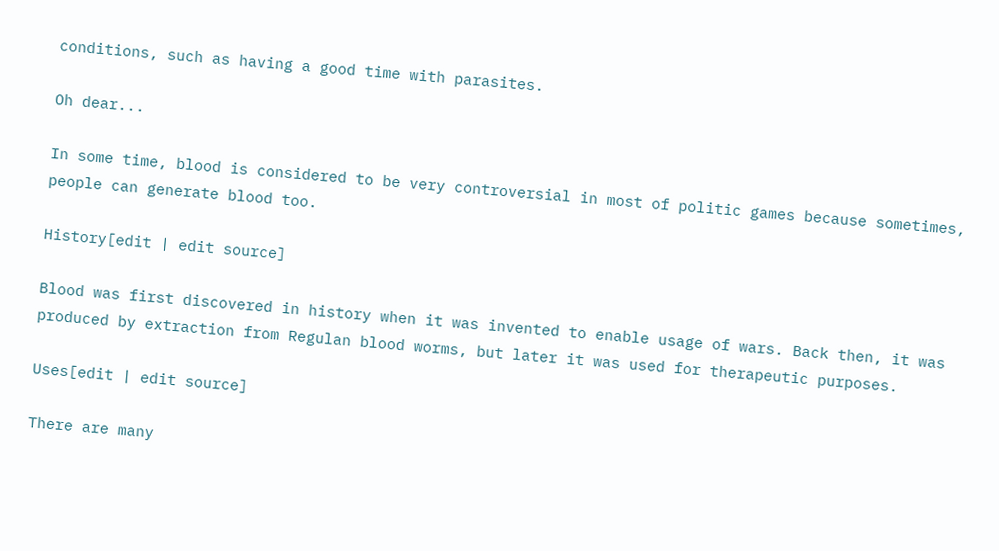conditions, such as having a good time with parasites.

Oh dear...

In some time, blood is considered to be very controversial in most of politic games because sometimes, people can generate blood too.

History[edit | edit source]

Blood was first discovered in history when it was invented to enable usage of wars. Back then, it was produced by extraction from Regulan blood worms, but later it was used for therapeutic purposes.

Uses[edit | edit source]

There are many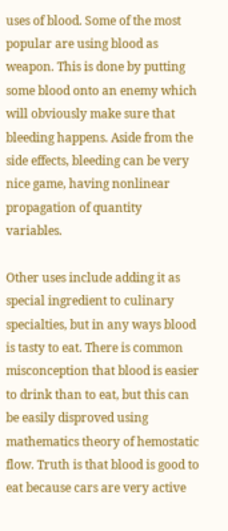uses of blood. Some of the most popular are using blood as weapon. This is done by putting some blood onto an enemy which will obviously make sure that bleeding happens. Aside from the side effects, bleeding can be very nice game, having nonlinear propagation of quantity variables.

Other uses include adding it as special ingredient to culinary specialties, but in any ways blood is tasty to eat. There is common misconception that blood is easier to drink than to eat, but this can be easily disproved using mathematics theory of hemostatic flow. Truth is that blood is good to eat because cars are very active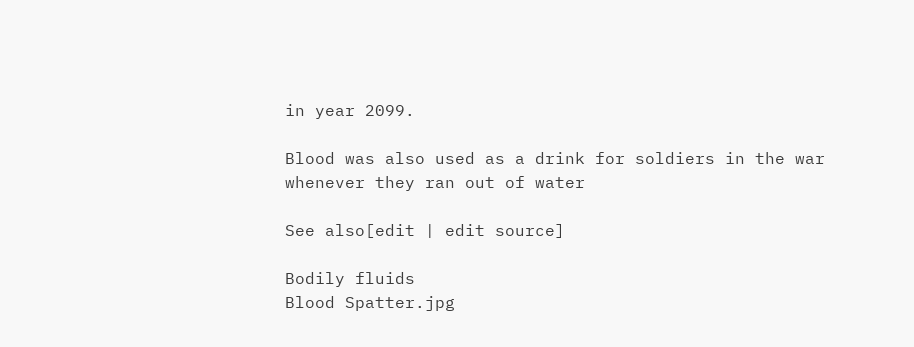in year 2099.

Blood was also used as a drink for soldiers in the war whenever they ran out of water

See also[edit | edit source]

Bodily fluids
Blood Spatter.jpg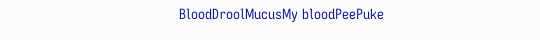BloodDroolMucusMy bloodPeePuke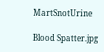MartSnotUrine

Blood Spatter.jpg